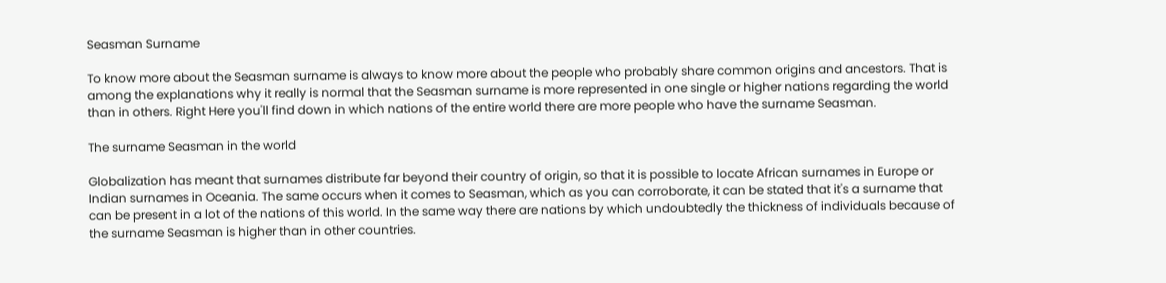Seasman Surname

To know more about the Seasman surname is always to know more about the people who probably share common origins and ancestors. That is among the explanations why it really is normal that the Seasman surname is more represented in one single or higher nations regarding the world than in others. Right Here you'll find down in which nations of the entire world there are more people who have the surname Seasman.

The surname Seasman in the world

Globalization has meant that surnames distribute far beyond their country of origin, so that it is possible to locate African surnames in Europe or Indian surnames in Oceania. The same occurs when it comes to Seasman, which as you can corroborate, it can be stated that it's a surname that can be present in a lot of the nations of this world. In the same way there are nations by which undoubtedly the thickness of individuals because of the surname Seasman is higher than in other countries.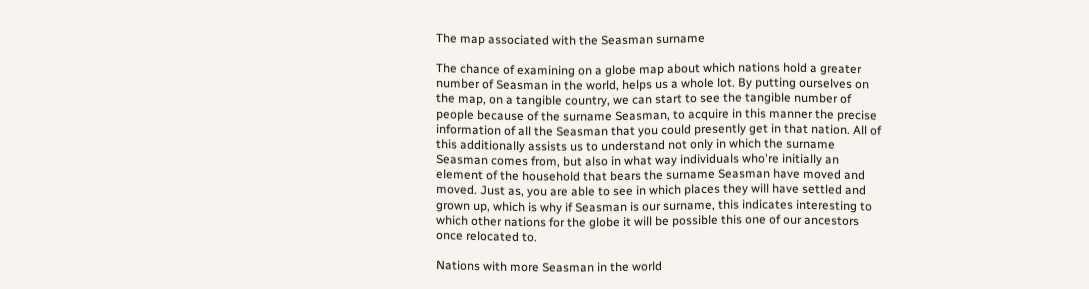The map associated with the Seasman surname

The chance of examining on a globe map about which nations hold a greater number of Seasman in the world, helps us a whole lot. By putting ourselves on the map, on a tangible country, we can start to see the tangible number of people because of the surname Seasman, to acquire in this manner the precise information of all the Seasman that you could presently get in that nation. All of this additionally assists us to understand not only in which the surname Seasman comes from, but also in what way individuals who're initially an element of the household that bears the surname Seasman have moved and moved. Just as, you are able to see in which places they will have settled and grown up, which is why if Seasman is our surname, this indicates interesting to which other nations for the globe it will be possible this one of our ancestors once relocated to.

Nations with more Seasman in the world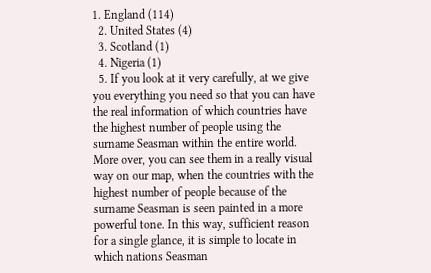1. England (114)
  2. United States (4)
  3. Scotland (1)
  4. Nigeria (1)
  5. If you look at it very carefully, at we give you everything you need so that you can have the real information of which countries have the highest number of people using the surname Seasman within the entire world. More over, you can see them in a really visual way on our map, when the countries with the highest number of people because of the surname Seasman is seen painted in a more powerful tone. In this way, sufficient reason for a single glance, it is simple to locate in which nations Seasman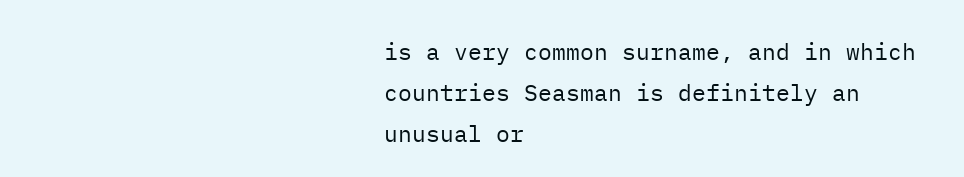is a very common surname, and in which countries Seasman is definitely an unusual or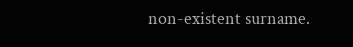non-existent surname.